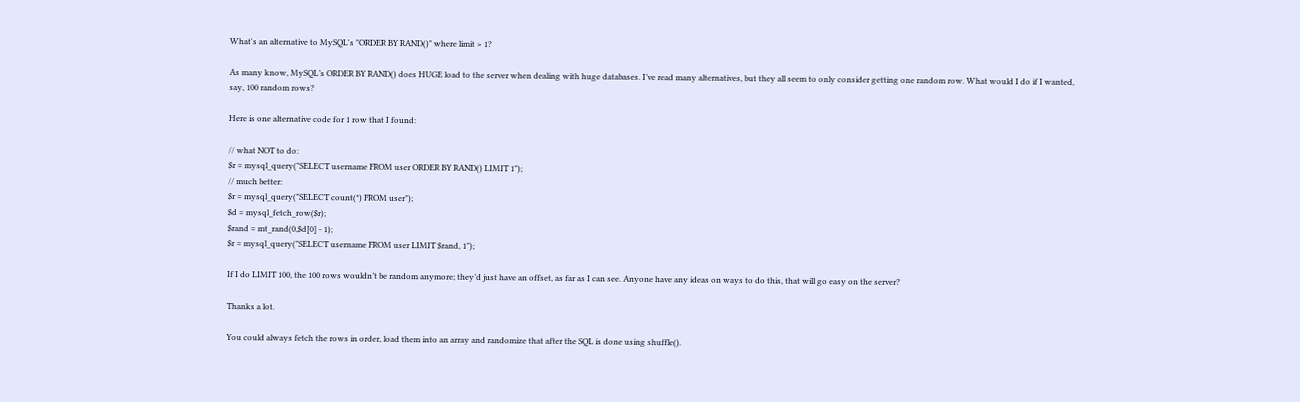What's an alternative to MySQL's "ORDER BY RAND()" where limit > 1?

As many know, MySQL’s ORDER BY RAND() does HUGE load to the server when dealing with huge databases. I’ve read many alternatives, but they all seem to only consider getting one random row. What would I do if I wanted, say, 100 random rows?

Here is one alternative code for 1 row that I found:

// what NOT to do:
$r = mysql_query("SELECT username FROM user ORDER BY RAND() LIMIT 1");
// much better:
$r = mysql_query("SELECT count(*) FROM user");
$d = mysql_fetch_row($r);
$rand = mt_rand(0,$d[0] - 1);
$r = mysql_query("SELECT username FROM user LIMIT $rand, 1");

If I do LIMIT 100, the 100 rows wouldn’t be random anymore; they’d just have an offset, as far as I can see. Anyone have any ideas on ways to do this, that will go easy on the server?

Thanks a lot.

You could always fetch the rows in order, load them into an array and randomize that after the SQL is done using shuffle().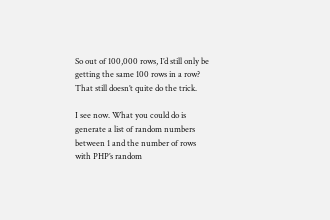So out of 100,000 rows, I’d still only be getting the same 100 rows in a row? That still doesn’t quite do the trick.

I see now. What you could do is generate a list of random numbers between 1 and the number of rows with PHP’s random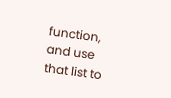function, and use that list to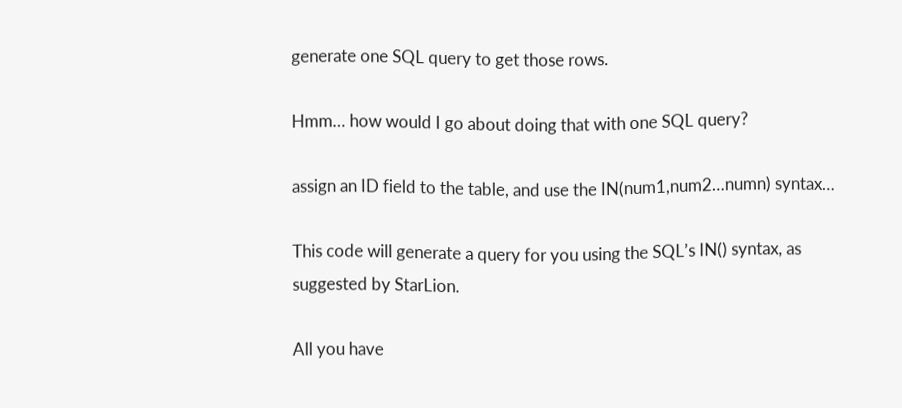generate one SQL query to get those rows.

Hmm… how would I go about doing that with one SQL query?

assign an ID field to the table, and use the IN(num1,num2…numn) syntax…

This code will generate a query for you using the SQL’s IN() syntax, as suggested by StarLion.

All you have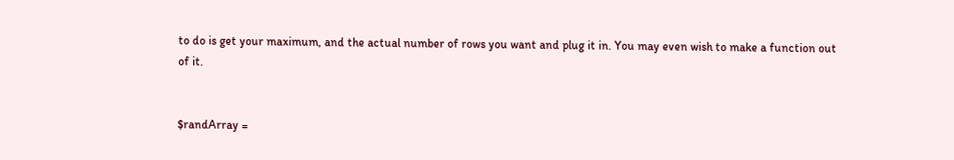to do is get your maximum, and the actual number of rows you want and plug it in. You may even wish to make a function out of it.


$randArray =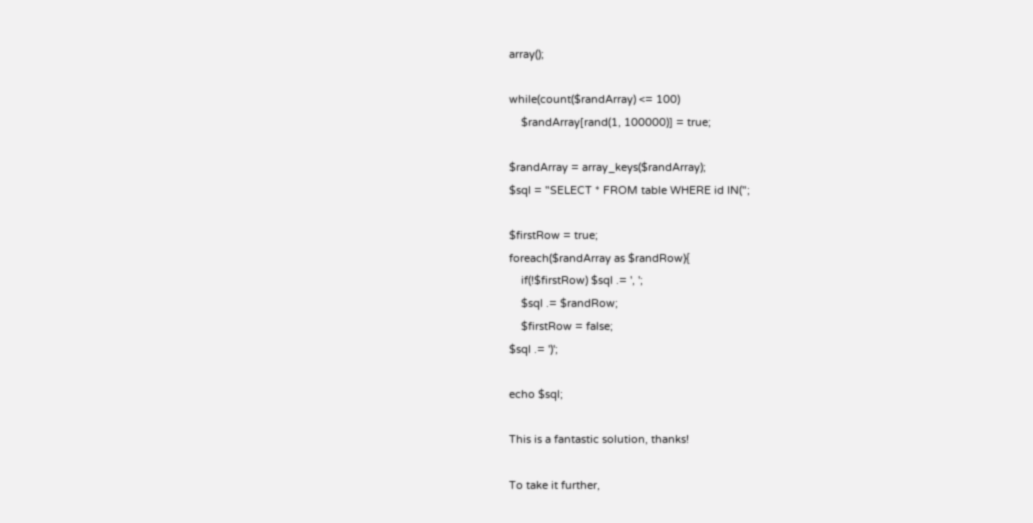array();

while(count($randArray) <= 100)
    $randArray[rand(1, 100000)] = true;

$randArray = array_keys($randArray);
$sql = "SELECT * FROM table WHERE id IN(";

$firstRow = true;
foreach($randArray as $randRow){
    if(!$firstRow) $sql .= ', ';
    $sql .= $randRow;
    $firstRow = false;
$sql .= ')';

echo $sql;

This is a fantastic solution, thanks!

To take it further,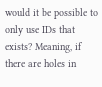would it be possible to only use IDs that exists? Meaning, if there are holes in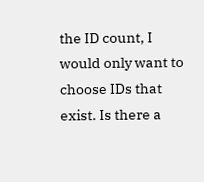the ID count, I would only want to choose IDs that exist. Is there a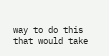way to do this that would take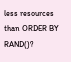less resources than ORDER BY RAND()?